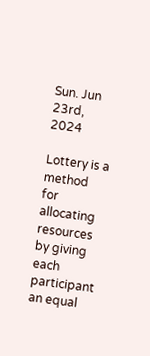Sun. Jun 23rd, 2024

Lottery is a method for allocating resources by giving each participant an equal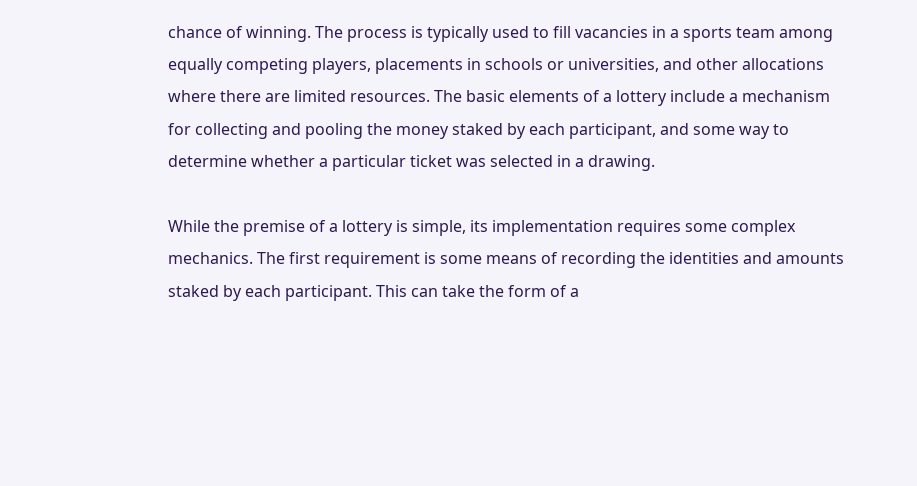chance of winning. The process is typically used to fill vacancies in a sports team among equally competing players, placements in schools or universities, and other allocations where there are limited resources. The basic elements of a lottery include a mechanism for collecting and pooling the money staked by each participant, and some way to determine whether a particular ticket was selected in a drawing.

While the premise of a lottery is simple, its implementation requires some complex mechanics. The first requirement is some means of recording the identities and amounts staked by each participant. This can take the form of a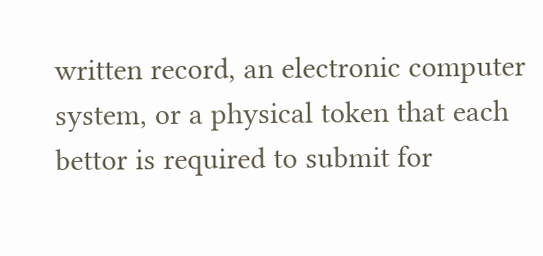written record, an electronic computer system, or a physical token that each bettor is required to submit for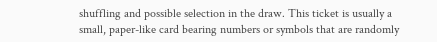shuffling and possible selection in the draw. This ticket is usually a small, paper-like card bearing numbers or symbols that are randomly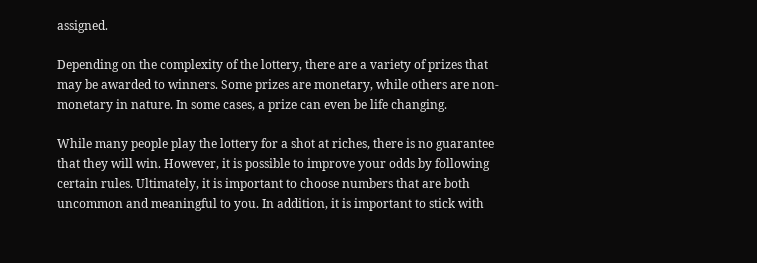assigned.

Depending on the complexity of the lottery, there are a variety of prizes that may be awarded to winners. Some prizes are monetary, while others are non-monetary in nature. In some cases, a prize can even be life changing.

While many people play the lottery for a shot at riches, there is no guarantee that they will win. However, it is possible to improve your odds by following certain rules. Ultimately, it is important to choose numbers that are both uncommon and meaningful to you. In addition, it is important to stick with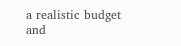a realistic budget and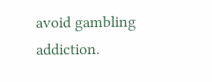avoid gambling addiction.